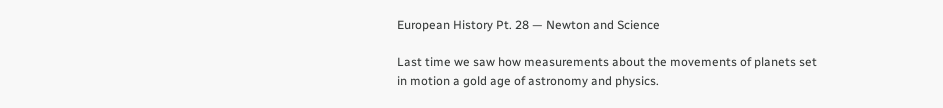European History Pt. 28 — Newton and Science

Last time we saw how measurements about the movements of planets set in motion a gold age of astronomy and physics.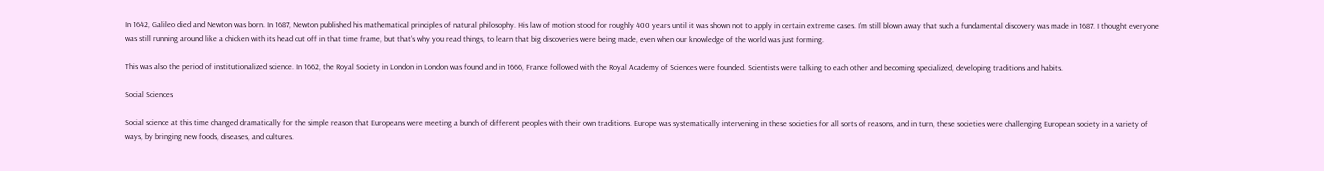In 1642, Galileo died and Newton was born. In 1687, Newton published his mathematical principles of natural philosophy. His law of motion stood for roughly 400 years until it was shown not to apply in certain extreme cases. I’m still blown away that such a fundamental discovery was made in 1687. I thought everyone was still running around like a chicken with its head cut off in that time frame, but that’s why you read things, to learn that big discoveries were being made, even when our knowledge of the world was just forming.

This was also the period of institutionalized science. In 1662, the Royal Society in London in London was found and in 1666, France followed with the Royal Academy of Sciences were founded. Scientists were talking to each other and becoming specialized, developing traditions and habits.

Social Sciences

Social science at this time changed dramatically for the simple reason that Europeans were meeting a bunch of different peoples with their own traditions. Europe was systematically intervening in these societies for all sorts of reasons, and in turn, these societies were challenging European society in a variety of ways, by bringing new foods, diseases, and cultures.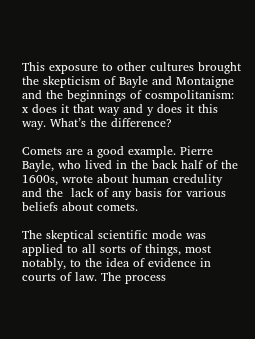This exposure to other cultures brought the skepticism of Bayle and Montaigne and the beginnings of cosmpolitanism: x does it that way and y does it this way. What’s the difference?

Comets are a good example. Pierre Bayle, who lived in the back half of the 1600s, wrote about human credulity and the  lack of any basis for various beliefs about comets.

The skeptical scientific mode was applied to all sorts of things, most notably, to the idea of evidence in courts of law. The process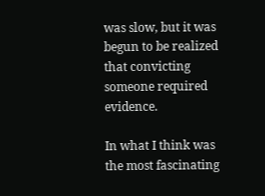was slow, but it was begun to be realized that convicting someone required evidence.

In what I think was the most fascinating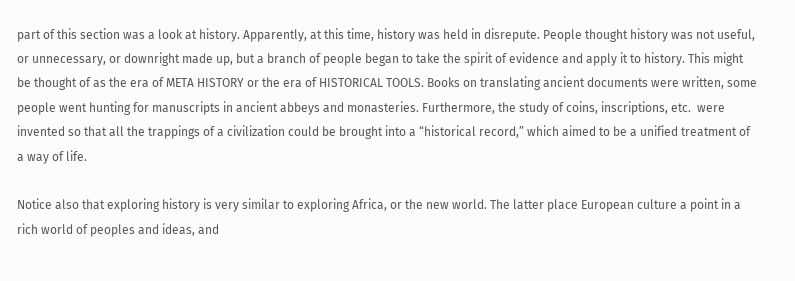part of this section was a look at history. Apparently, at this time, history was held in disrepute. People thought history was not useful, or unnecessary, or downright made up, but a branch of people began to take the spirit of evidence and apply it to history. This might be thought of as the era of META HISTORY or the era of HISTORICAL TOOLS. Books on translating ancient documents were written, some people went hunting for manuscripts in ancient abbeys and monasteries. Furthermore, the study of coins, inscriptions, etc.  were invented so that all the trappings of a civilization could be brought into a “historical record,” which aimed to be a unified treatment of a way of life.

Notice also that exploring history is very similar to exploring Africa, or the new world. The latter place European culture a point in a rich world of peoples and ideas, and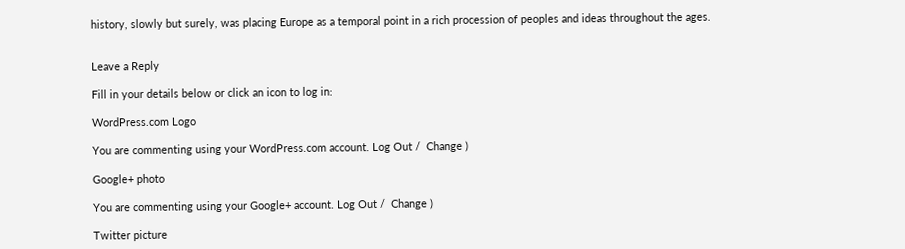history, slowly but surely, was placing Europe as a temporal point in a rich procession of peoples and ideas throughout the ages.


Leave a Reply

Fill in your details below or click an icon to log in:

WordPress.com Logo

You are commenting using your WordPress.com account. Log Out /  Change )

Google+ photo

You are commenting using your Google+ account. Log Out /  Change )

Twitter picture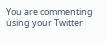You are commenting using your Twitter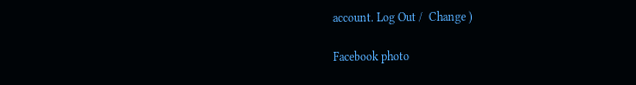account. Log Out /  Change )

Facebook photo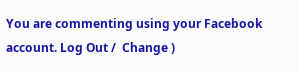You are commenting using your Facebook account. Log Out /  Change )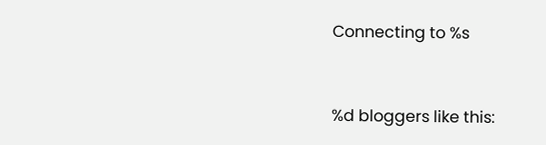Connecting to %s


%d bloggers like this: